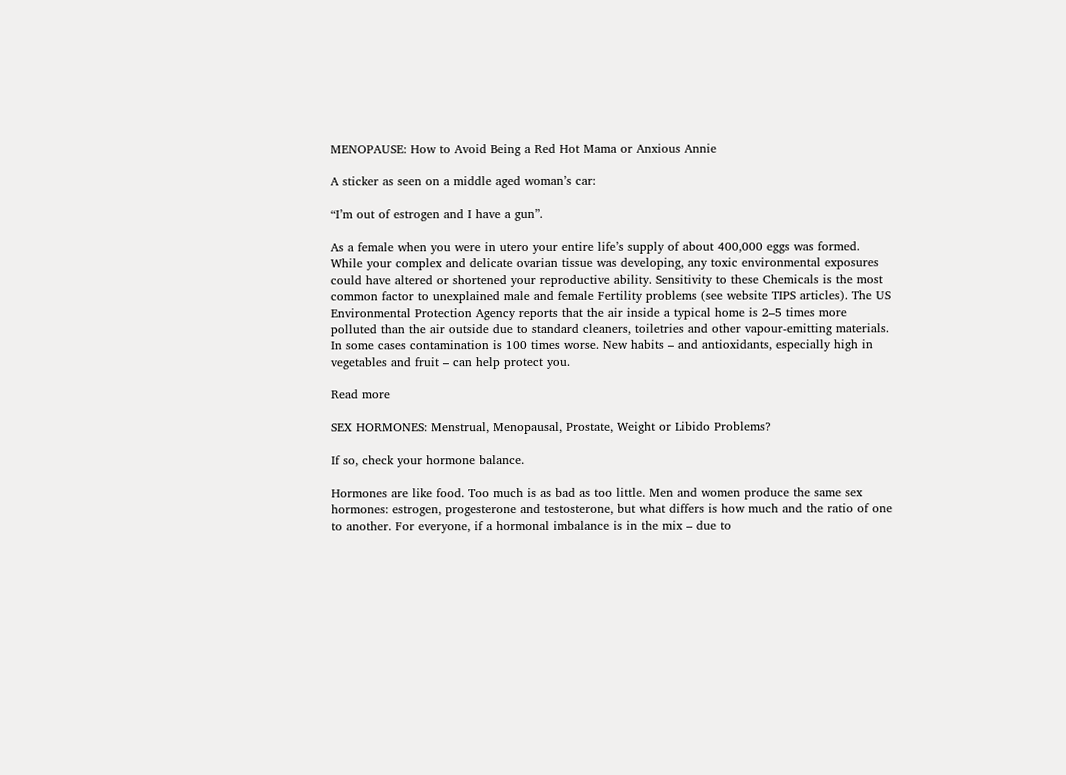MENOPAUSE: How to Avoid Being a Red Hot Mama or Anxious Annie

A sticker as seen on a middle aged woman’s car:

“I’m out of estrogen and I have a gun”.

As a female when you were in utero your entire life’s supply of about 400,000 eggs was formed. While your complex and delicate ovarian tissue was developing, any toxic environmental exposures could have altered or shortened your reproductive ability. Sensitivity to these Chemicals is the most common factor to unexplained male and female Fertility problems (see website TIPS articles). The US Environmental Protection Agency reports that the air inside a typical home is 2–5 times more polluted than the air outside due to standard cleaners, toiletries and other vapour-emitting materials. In some cases contamination is 100 times worse. New habits – and antioxidants, especially high in vegetables and fruit – can help protect you.

Read more

SEX HORMONES: Menstrual, Menopausal, Prostate, Weight or Libido Problems?

If so, check your hormone balance.

Hormones are like food. Too much is as bad as too little. Men and women produce the same sex hormones: estrogen, progesterone and testosterone, but what differs is how much and the ratio of one to another. For everyone, if a hormonal imbalance is in the mix – due to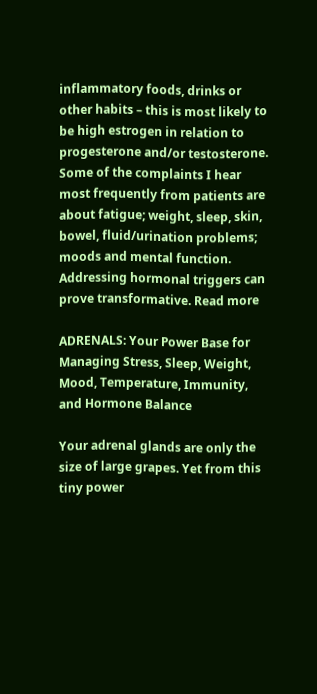inflammatory foods, drinks or other habits – this is most likely to be high estrogen in relation to progesterone and/or testosterone. Some of the complaints I hear most frequently from patients are about fatigue; weight, sleep, skin, bowel, fluid/urination problems; moods and mental function. Addressing hormonal triggers can prove transformative. Read more

ADRENALS: Your Power Base for Managing Stress, Sleep, Weight, Mood, Temperature, Immunity, and Hormone Balance

Your adrenal glands are only the size of large grapes. Yet from this tiny power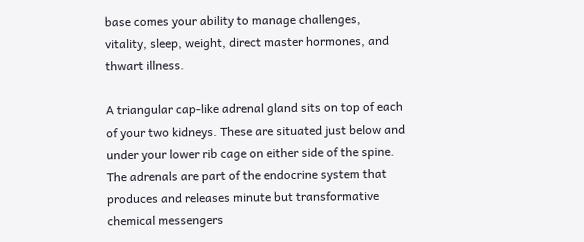base comes your ability to manage challenges, vitality, sleep, weight, direct master hormones, and thwart illness.

A triangular cap-like adrenal gland sits on top of each of your two kidneys. These are situated just below and under your lower rib cage on either side of the spine. The adrenals are part of the endocrine system that produces and releases minute but transformative chemical messengers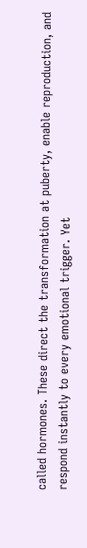called hormones. These direct the transformation at puberty, enable reproduction, and respond instantly to every emotional trigger. Yet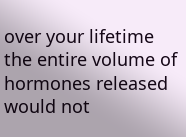over your lifetime the entire volume of hormones released would not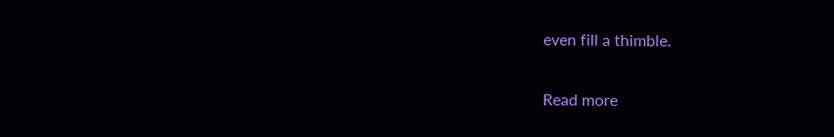even fill a thimble.

Read more